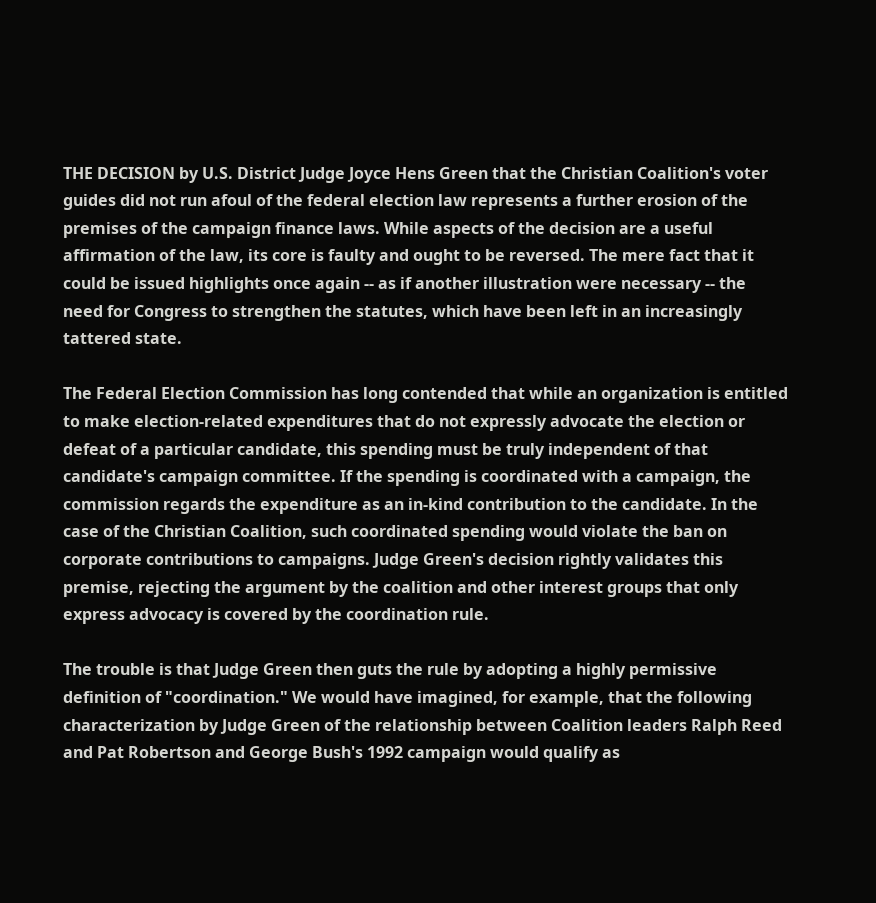THE DECISION by U.S. District Judge Joyce Hens Green that the Christian Coalition's voter guides did not run afoul of the federal election law represents a further erosion of the premises of the campaign finance laws. While aspects of the decision are a useful affirmation of the law, its core is faulty and ought to be reversed. The mere fact that it could be issued highlights once again -- as if another illustration were necessary -- the need for Congress to strengthen the statutes, which have been left in an increasingly tattered state.

The Federal Election Commission has long contended that while an organization is entitled to make election-related expenditures that do not expressly advocate the election or defeat of a particular candidate, this spending must be truly independent of that candidate's campaign committee. If the spending is coordinated with a campaign, the commission regards the expenditure as an in-kind contribution to the candidate. In the case of the Christian Coalition, such coordinated spending would violate the ban on corporate contributions to campaigns. Judge Green's decision rightly validates this premise, rejecting the argument by the coalition and other interest groups that only express advocacy is covered by the coordination rule.

The trouble is that Judge Green then guts the rule by adopting a highly permissive definition of "coordination." We would have imagined, for example, that the following characterization by Judge Green of the relationship between Coalition leaders Ralph Reed and Pat Robertson and George Bush's 1992 campaign would qualify as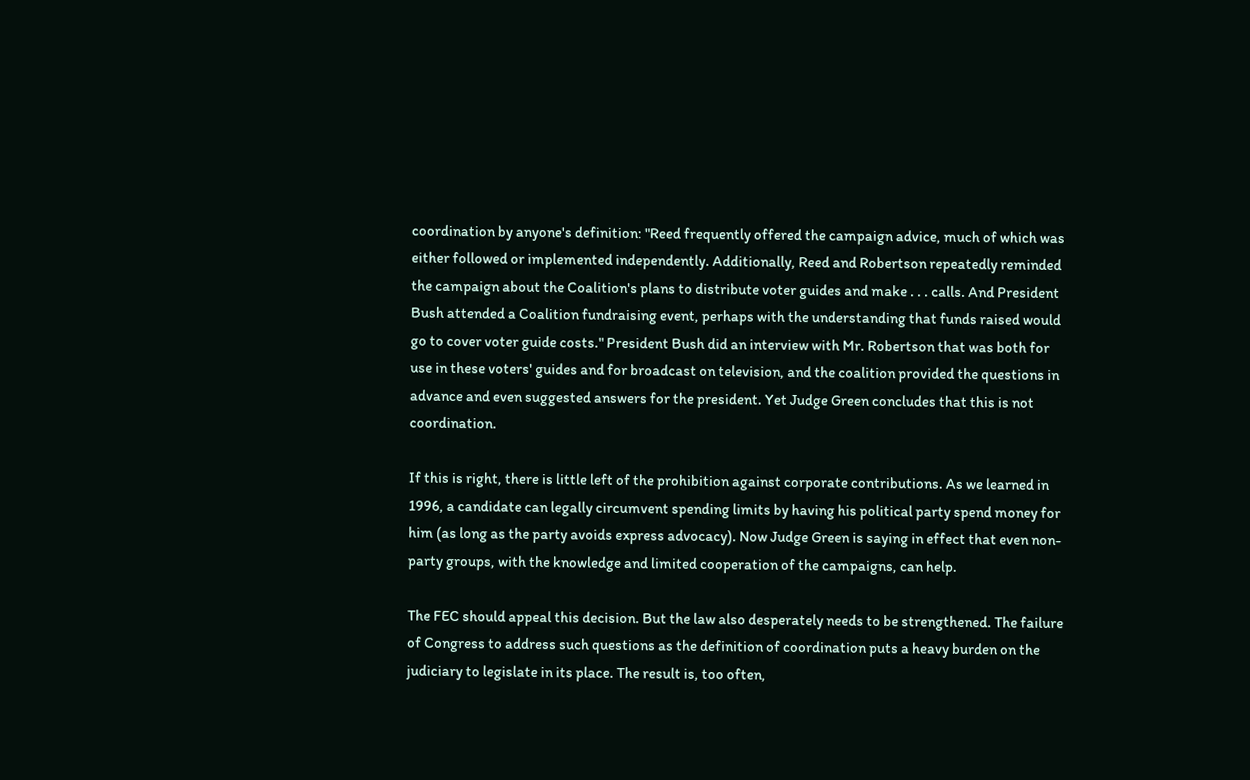coordination by anyone's definition: "Reed frequently offered the campaign advice, much of which was either followed or implemented independently. Additionally, Reed and Robertson repeatedly reminded the campaign about the Coalition's plans to distribute voter guides and make . . . calls. And President Bush attended a Coalition fundraising event, perhaps with the understanding that funds raised would go to cover voter guide costs." President Bush did an interview with Mr. Robertson that was both for use in these voters' guides and for broadcast on television, and the coalition provided the questions in advance and even suggested answers for the president. Yet Judge Green concludes that this is not coordination.

If this is right, there is little left of the prohibition against corporate contributions. As we learned in 1996, a candidate can legally circumvent spending limits by having his political party spend money for him (as long as the party avoids express advocacy). Now Judge Green is saying in effect that even non-party groups, with the knowledge and limited cooperation of the campaigns, can help.

The FEC should appeal this decision. But the law also desperately needs to be strengthened. The failure of Congress to address such questions as the definition of coordination puts a heavy burden on the judiciary to legislate in its place. The result is, too often,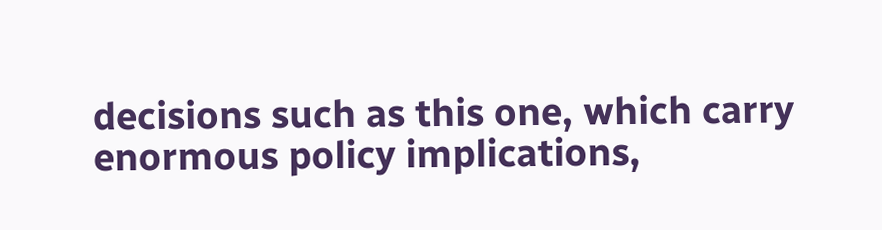decisions such as this one, which carry enormous policy implications,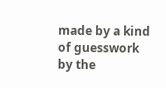made by a kind of guesswork by the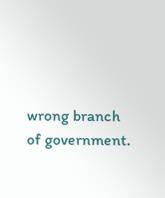wrong branch of government.